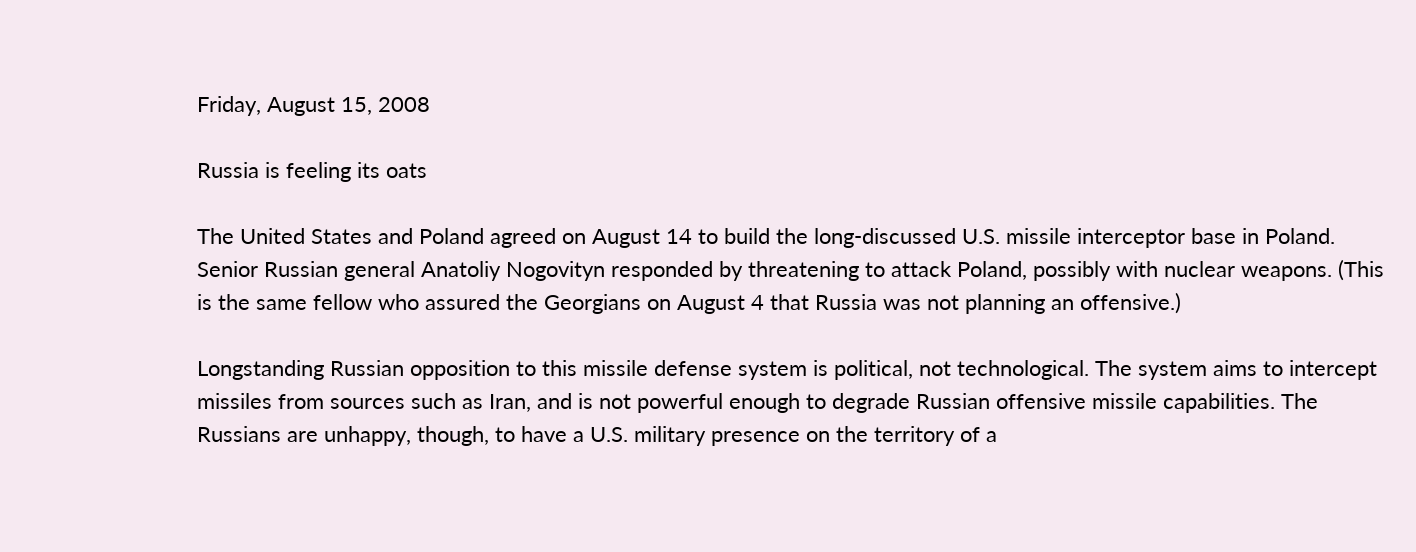Friday, August 15, 2008

Russia is feeling its oats

The United States and Poland agreed on August 14 to build the long-discussed U.S. missile interceptor base in Poland. Senior Russian general Anatoliy Nogovityn responded by threatening to attack Poland, possibly with nuclear weapons. (This is the same fellow who assured the Georgians on August 4 that Russia was not planning an offensive.)

Longstanding Russian opposition to this missile defense system is political, not technological. The system aims to intercept missiles from sources such as Iran, and is not powerful enough to degrade Russian offensive missile capabilities. The Russians are unhappy, though, to have a U.S. military presence on the territory of a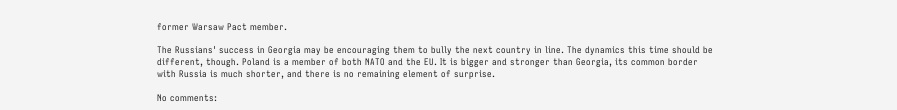former Warsaw Pact member.

The Russians' success in Georgia may be encouraging them to bully the next country in line. The dynamics this time should be different, though. Poland is a member of both NATO and the EU. It is bigger and stronger than Georgia, its common border with Russia is much shorter, and there is no remaining element of surprise.

No comments: